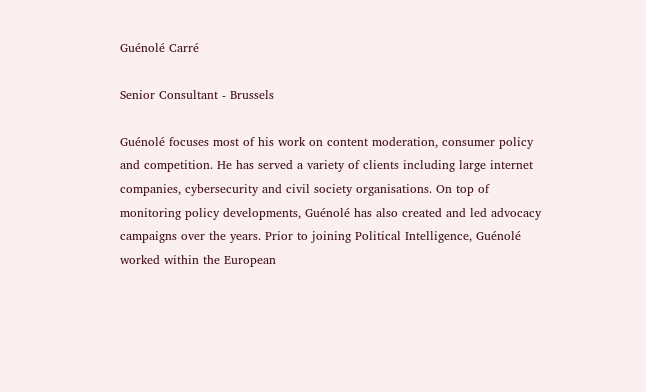Guénolé Carré

Senior Consultant - Brussels

Guénolé focuses most of his work on content moderation, consumer policy and competition. He has served a variety of clients including large internet companies, cybersecurity and civil society organisations. On top of monitoring policy developments, Guénolé has also created and led advocacy campaigns over the years. Prior to joining Political Intelligence, Guénolé worked within the European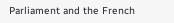Parliament and the French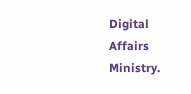Digital Affairs Ministry.